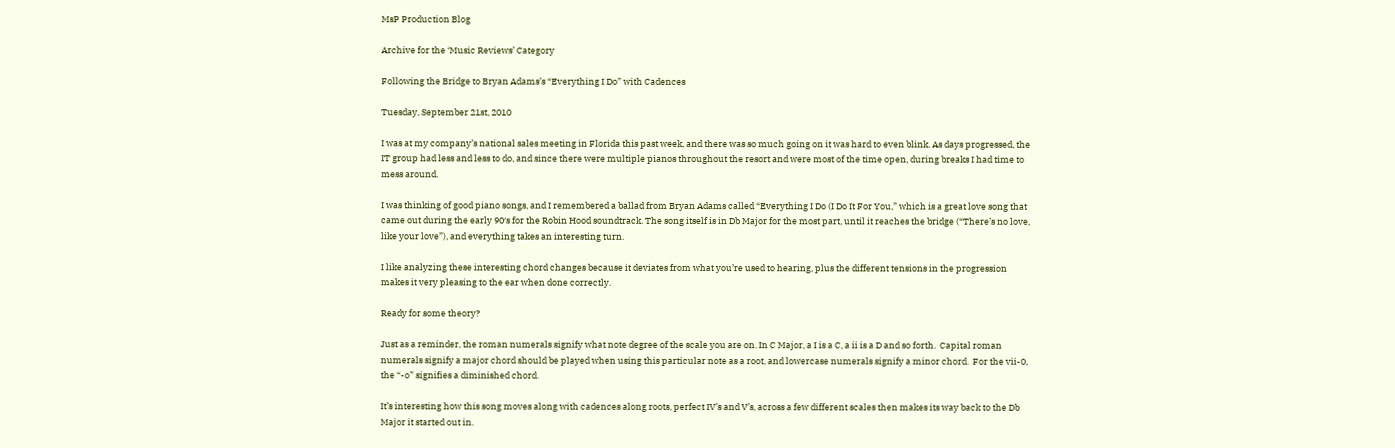MsP Production Blog

Archive for the ‘Music Reviews’ Category

Following the Bridge to Bryan Adams’s “Everything I Do” with Cadences

Tuesday, September 21st, 2010

I was at my company’s national sales meeting in Florida this past week, and there was so much going on it was hard to even blink. As days progressed, the IT group had less and less to do, and since there were multiple pianos throughout the resort and were most of the time open, during breaks I had time to mess around.

I was thinking of good piano songs, and I remembered a ballad from Bryan Adams called “Everything I Do (I Do It For You,” which is a great love song that came out during the early 90′s for the Robin Hood soundtrack. The song itself is in Db Major for the most part, until it reaches the bridge (“There’s no love, like your love”), and everything takes an interesting turn.

I like analyzing these interesting chord changes because it deviates from what you’re used to hearing, plus the different tensions in the progression makes it very pleasing to the ear when done correctly.

Ready for some theory?

Just as a reminder, the roman numerals signify what note degree of the scale you are on. In C Major, a I is a C, a ii is a D and so forth.  Capital roman numerals signify a major chord should be played when using this particular note as a root, and lowercase numerals signify a minor chord.  For the vii-0, the “-o” signifies a diminished chord.

It’s interesting how this song moves along with cadences along roots, perfect IV’s and V’s, across a few different scales then makes its way back to the Db Major it started out in.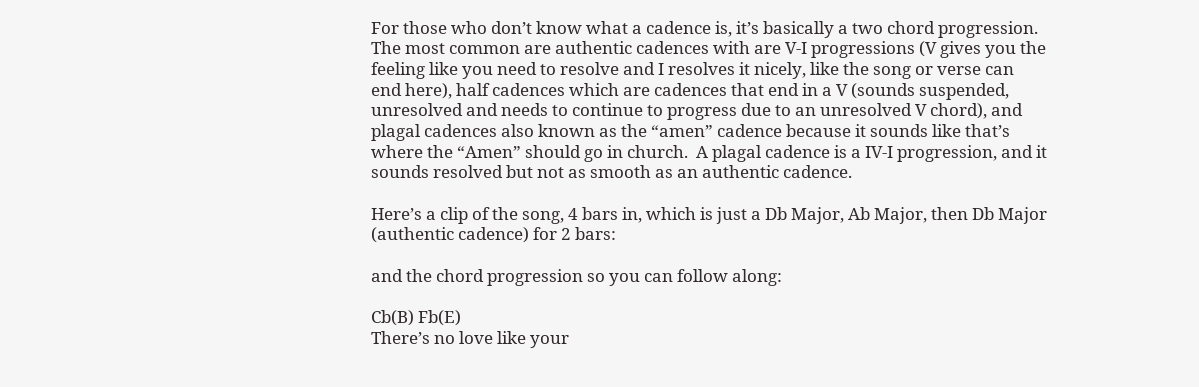For those who don’t know what a cadence is, it’s basically a two chord progression.  The most common are authentic cadences with are V-I progressions (V gives you the feeling like you need to resolve and I resolves it nicely, like the song or verse can end here), half cadences which are cadences that end in a V (sounds suspended, unresolved and needs to continue to progress due to an unresolved V chord), and plagal cadences also known as the “amen” cadence because it sounds like that’s where the “Amen” should go in church.  A plagal cadence is a IV-I progression, and it sounds resolved but not as smooth as an authentic cadence.

Here’s a clip of the song, 4 bars in, which is just a Db Major, Ab Major, then Db Major (authentic cadence) for 2 bars:

and the chord progression so you can follow along:

Cb(B) Fb(E)
There’s no love like your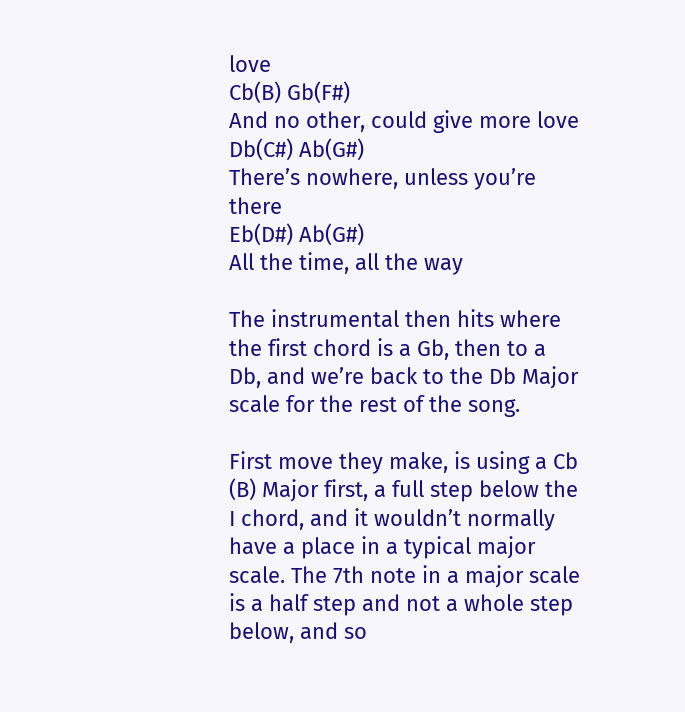love
Cb(B) Gb(F#)
And no other, could give more love
Db(C#) Ab(G#)
There’s nowhere, unless you’re there
Eb(D#) Ab(G#)
All the time, all the way

The instrumental then hits where the first chord is a Gb, then to a Db, and we’re back to the Db Major scale for the rest of the song.

First move they make, is using a Cb (B) Major first, a full step below the I chord, and it wouldn’t normally have a place in a typical major scale. The 7th note in a major scale is a half step and not a whole step below, and so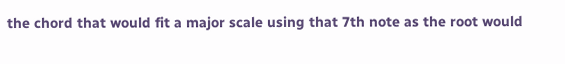the chord that would fit a major scale using that 7th note as the root would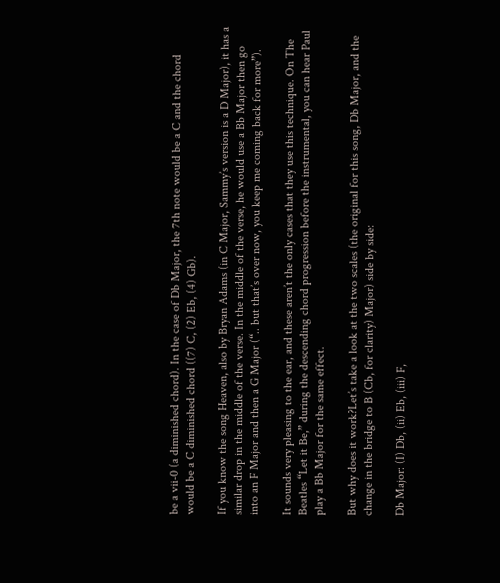be a vii-0 (a diminished chord). In the case of Db Major, the 7th note would be a C and the chord would be a C diminished chord ((7) C, (2) Eb, (4) Gb).

If you know the song Heaven, also by Bryan Adams (in C Major, Sammy’s version is a D Major), it has a similar drop in the middle of the verse. In the middle of the verse, he would use a Bb Major then go into an F Major and then a G Major (“.. but that’s over now, you keep me coming back for more”).

It sounds very pleasing to the ear, and these aren’t the only cases that they use this technique. On The Beatles “Let it Be,” during the descending chord progression before the instrumental, you can hear Paul play a Bb Major for the same effect.

But why does it work?Let’s take a look at the two scales (the original for this song, Db Major, and the change in the bridge to B (Cb, for clarity) Major) side by side:

Db Major: (I) Db, (ii) Eb, (iii) F,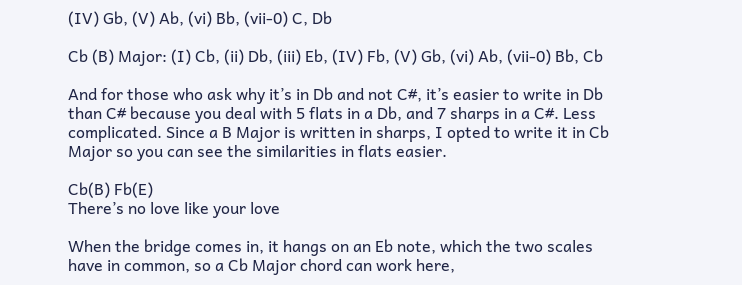(IV) Gb, (V) Ab, (vi) Bb, (vii-0) C, Db

Cb (B) Major: (I) Cb, (ii) Db, (iii) Eb, (IV) Fb, (V) Gb, (vi) Ab, (vii-0) Bb, Cb

And for those who ask why it’s in Db and not C#, it’s easier to write in Db than C# because you deal with 5 flats in a Db, and 7 sharps in a C#. Less complicated. Since a B Major is written in sharps, I opted to write it in Cb Major so you can see the similarities in flats easier.

Cb(B) Fb(E)
There’s no love like your love

When the bridge comes in, it hangs on an Eb note, which the two scales have in common, so a Cb Major chord can work here,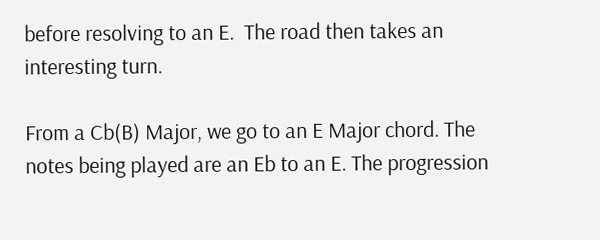before resolving to an E.  The road then takes an interesting turn.

From a Cb(B) Major, we go to an E Major chord. The notes being played are an Eb to an E. The progression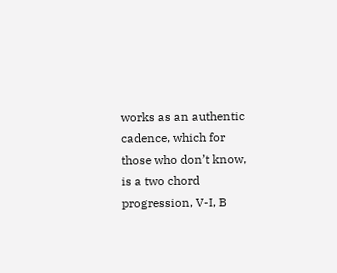works as an authentic cadence, which for those who don’t know, is a two chord progression, V-I, B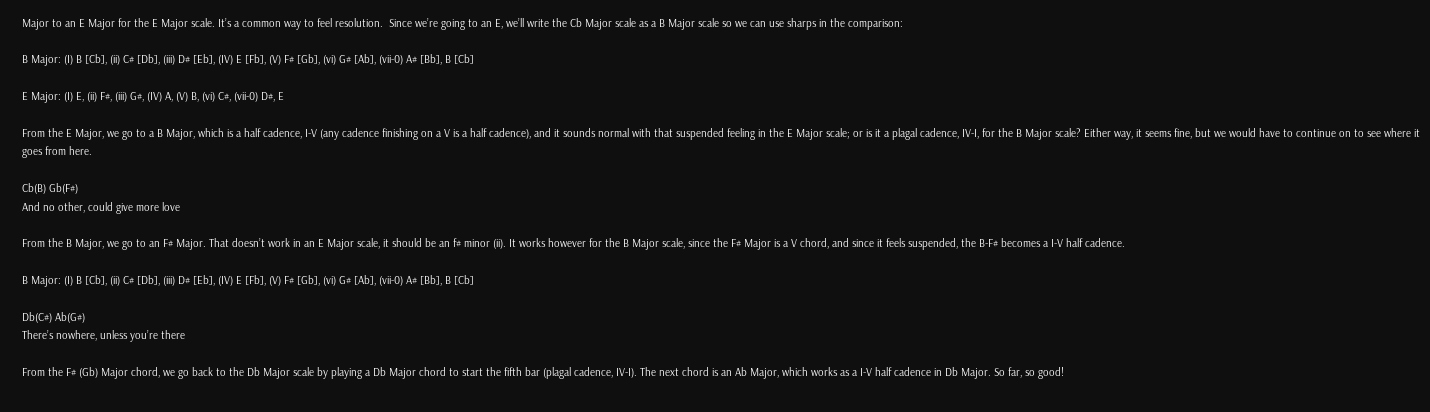Major to an E Major for the E Major scale. It’s a common way to feel resolution.  Since we’re going to an E, we’ll write the Cb Major scale as a B Major scale so we can use sharps in the comparison:

B Major: (I) B [Cb], (ii) C# [Db], (iii) D# [Eb], (IV) E [Fb], (V) F# [Gb], (vi) G# [Ab], (vii-0) A# [Bb], B [Cb]

E Major: (I) E, (ii) F#, (iii) G#, (IV) A, (V) B, (vi) C#, (vii-0) D#, E

From the E Major, we go to a B Major, which is a half cadence, I-V (any cadence finishing on a V is a half cadence), and it sounds normal with that suspended feeling in the E Major scale; or is it a plagal cadence, IV-I, for the B Major scale? Either way, it seems fine, but we would have to continue on to see where it goes from here.

Cb(B) Gb(F#)
And no other, could give more love

From the B Major, we go to an F# Major. That doesn’t work in an E Major scale, it should be an f# minor (ii). It works however for the B Major scale, since the F# Major is a V chord, and since it feels suspended, the B-F# becomes a I-V half cadence.

B Major: (I) B [Cb], (ii) C# [Db], (iii) D# [Eb], (IV) E [Fb], (V) F# [Gb], (vi) G# [Ab], (vii-0) A# [Bb], B [Cb]

Db(C#) Ab(G#)
There’s nowhere, unless you’re there

From the F# (Gb) Major chord, we go back to the Db Major scale by playing a Db Major chord to start the fifth bar (plagal cadence, IV-I). The next chord is an Ab Major, which works as a I-V half cadence in Db Major. So far, so good!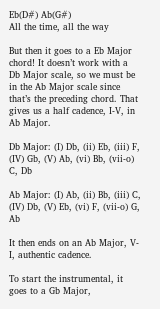Eb(D#) Ab(G#)
All the time, all the way

But then it goes to a Eb Major chord! It doesn’t work with a Db Major scale, so we must be in the Ab Major scale since that’s the preceding chord. That gives us a half cadence, I-V, in Ab Major.

Db Major: (I) Db, (ii) Eb, (iii) F, (IV) Gb, (V) Ab, (vi) Bb, (vii-o) C, Db

Ab Major: (I) Ab, (ii) Bb, (iii) C, (IV) Db, (V) Eb, (vi) F, (vii-o) G, Ab

It then ends on an Ab Major, V-I, authentic cadence.

To start the instrumental, it goes to a Gb Major,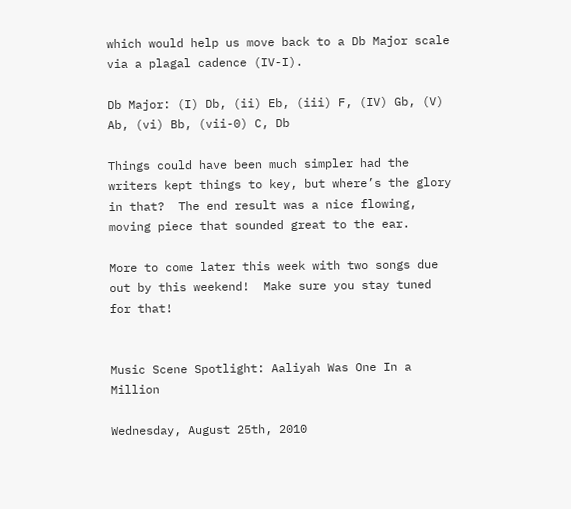which would help us move back to a Db Major scale via a plagal cadence (IV-I).

Db Major: (I) Db, (ii) Eb, (iii) F, (IV) Gb, (V) Ab, (vi) Bb, (vii-0) C, Db

Things could have been much simpler had the writers kept things to key, but where’s the glory in that?  The end result was a nice flowing, moving piece that sounded great to the ear.

More to come later this week with two songs due out by this weekend!  Make sure you stay tuned for that!


Music Scene Spotlight: Aaliyah Was One In a Million

Wednesday, August 25th, 2010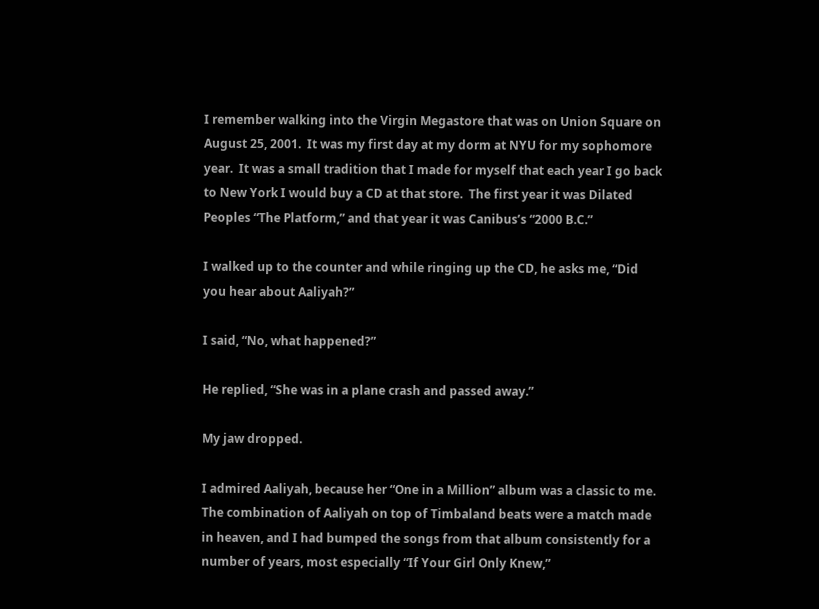I remember walking into the Virgin Megastore that was on Union Square on August 25, 2001.  It was my first day at my dorm at NYU for my sophomore year.  It was a small tradition that I made for myself that each year I go back to New York I would buy a CD at that store.  The first year it was Dilated Peoples “The Platform,” and that year it was Canibus’s “2000 B.C.”

I walked up to the counter and while ringing up the CD, he asks me, “Did you hear about Aaliyah?”

I said, “No, what happened?”

He replied, “She was in a plane crash and passed away.”

My jaw dropped.

I admired Aaliyah, because her “One in a Million” album was a classic to me.  The combination of Aaliyah on top of Timbaland beats were a match made in heaven, and I had bumped the songs from that album consistently for a number of years, most especially “If Your Girl Only Knew,”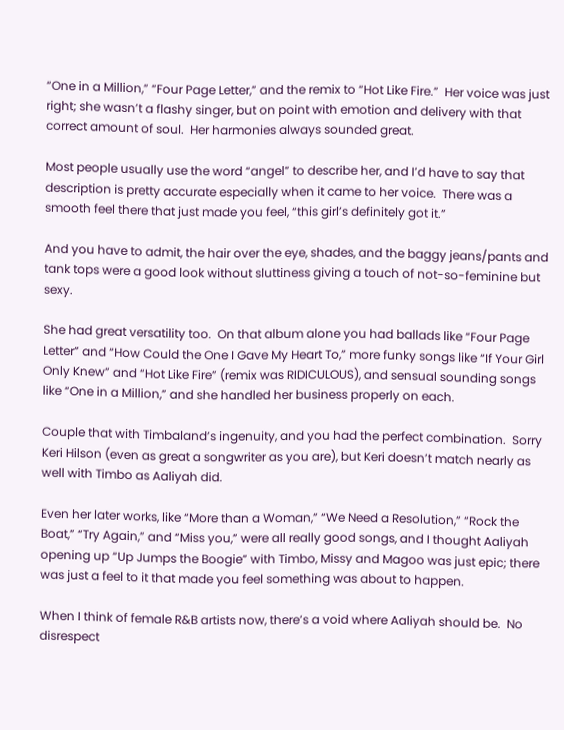“One in a Million,” “Four Page Letter,” and the remix to “Hot Like Fire.”  Her voice was just right; she wasn’t a flashy singer, but on point with emotion and delivery with that correct amount of soul.  Her harmonies always sounded great.

Most people usually use the word “angel” to describe her, and I’d have to say that description is pretty accurate especially when it came to her voice.  There was a smooth feel there that just made you feel, “this girl’s definitely got it.”

And you have to admit, the hair over the eye, shades, and the baggy jeans/pants and tank tops were a good look without sluttiness giving a touch of not-so-feminine but sexy.

She had great versatility too.  On that album alone you had ballads like “Four Page Letter” and “How Could the One I Gave My Heart To,” more funky songs like “If Your Girl Only Knew” and “Hot Like Fire” (remix was RIDICULOUS), and sensual sounding songs like “One in a Million,” and she handled her business properly on each.

Couple that with Timbaland’s ingenuity, and you had the perfect combination.  Sorry Keri Hilson (even as great a songwriter as you are), but Keri doesn’t match nearly as well with Timbo as Aaliyah did.

Even her later works, like “More than a Woman,” “We Need a Resolution,” “Rock the Boat,” “Try Again,” and “Miss you,” were all really good songs, and I thought Aaliyah opening up “Up Jumps the Boogie” with Timbo, Missy and Magoo was just epic; there was just a feel to it that made you feel something was about to happen.

When I think of female R&B artists now, there’s a void where Aaliyah should be.  No disrespect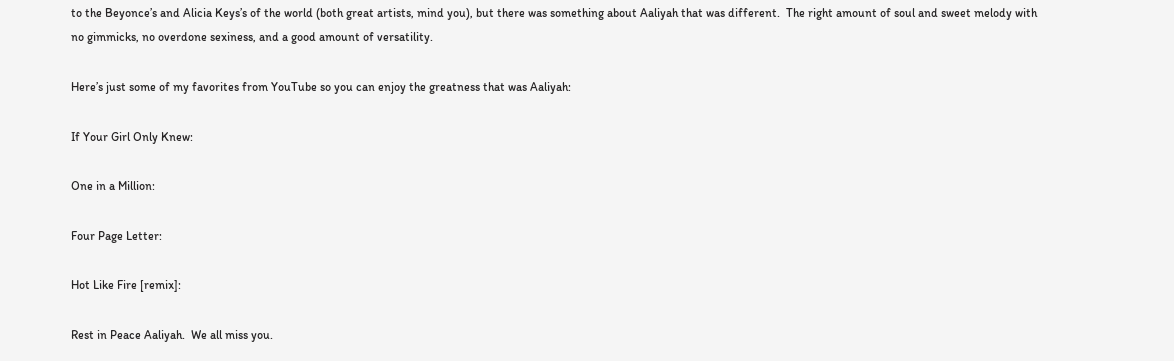to the Beyonce’s and Alicia Keys’s of the world (both great artists, mind you), but there was something about Aaliyah that was different.  The right amount of soul and sweet melody with no gimmicks, no overdone sexiness, and a good amount of versatility.

Here’s just some of my favorites from YouTube so you can enjoy the greatness that was Aaliyah:

If Your Girl Only Knew:

One in a Million:

Four Page Letter:

Hot Like Fire [remix]:

Rest in Peace Aaliyah.  We all miss you.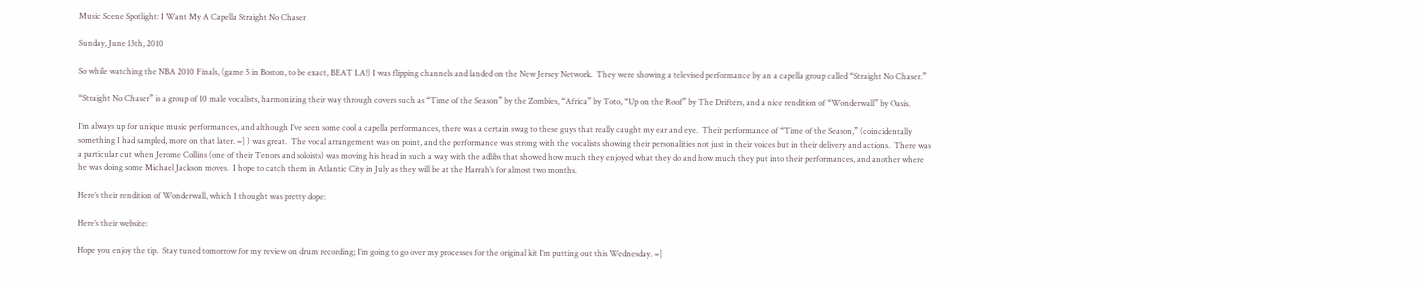Music Scene Spotlight: I Want My A Capella Straight No Chaser

Sunday, June 13th, 2010

So while watching the NBA 2010 Finals, (game 5 in Boston, to be exact, BEAT LA!) I was flipping channels and landed on the New Jersey Network.  They were showing a televised performance by an a capella group called “Straight No Chaser.”

“Straight No Chaser” is a group of 10 male vocalists, harmonizing their way through covers such as “Time of the Season” by the Zombies, “Africa” by Toto, “Up on the Roof” by The Drifters, and a nice rendition of “Wonderwall” by Oasis.

I’m always up for unique music performances, and although I’ve seen some cool a capella performances, there was a certain swag to these guys that really caught my ear and eye.  Their performance of “Time of the Season,” (coincidentally something I had sampled, more on that later. =] ) was great.  The vocal arrangement was on point, and the performance was strong with the vocalists showing their personalities not just in their voices but in their delivery and actions.  There was a particular cut when Jerome Collins (one of their Tenors and soloists) was moving his head in such a way with the adlibs that showed how much they enjoyed what they do and how much they put into their performances, and another where he was doing some Michael Jackson moves.  I hope to catch them in Atlantic City in July as they will be at the Harrah’s for almost two months.

Here’s their rendition of Wonderwall, which I thought was pretty dope:

Here’s their website:

Hope you enjoy the tip.  Stay tuned tomorrow for my review on drum recording; I’m going to go over my processes for the original kit I’m putting out this Wednesday. =]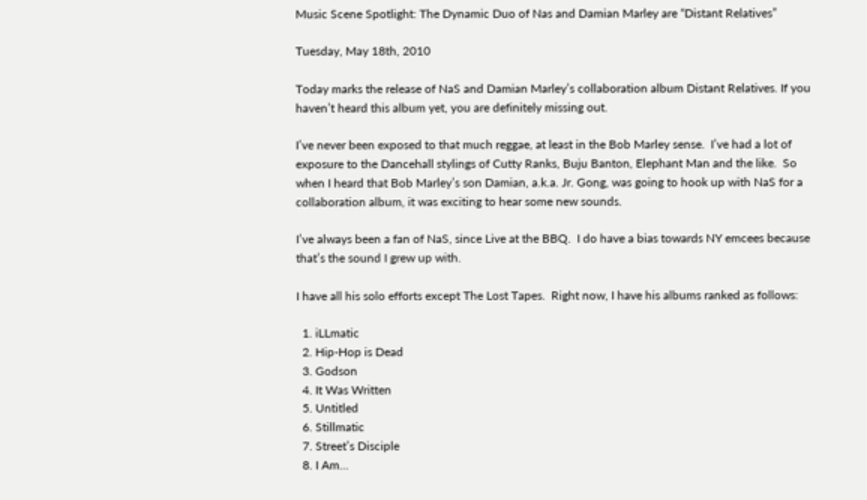Music Scene Spotlight: The Dynamic Duo of Nas and Damian Marley are “Distant Relatives”

Tuesday, May 18th, 2010

Today marks the release of NaS and Damian Marley’s collaboration album Distant Relatives. If you haven’t heard this album yet, you are definitely missing out.

I’ve never been exposed to that much reggae, at least in the Bob Marley sense.  I’ve had a lot of exposure to the Dancehall stylings of Cutty Ranks, Buju Banton, Elephant Man and the like.  So when I heard that Bob Marley’s son Damian, a.k.a. Jr. Gong, was going to hook up with NaS for a collaboration album, it was exciting to hear some new sounds.

I’ve always been a fan of NaS, since Live at the BBQ.  I do have a bias towards NY emcees because that’s the sound I grew up with.

I have all his solo efforts except The Lost Tapes.  Right now, I have his albums ranked as follows:

  1. iLLmatic
  2. Hip-Hop is Dead
  3. Godson
  4. It Was Written
  5. Untitled
  6. Stillmatic
  7. Street’s Disciple
  8. I Am…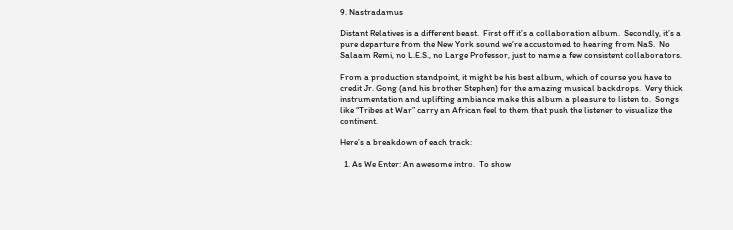9. Nastradamus

Distant Relatives is a different beast.  First off it’s a collaboration album.  Secondly, it’s a pure departure from the New York sound we’re accustomed to hearing from NaS.  No Salaam Remi, no L.E.S., no Large Professor, just to name a few consistent collaborators.

From a production standpoint, it might be his best album, which of course you have to credit Jr. Gong (and his brother Stephen) for the amazing musical backdrops.  Very thick instrumentation and uplifting ambiance make this album a pleasure to listen to.  Songs like “Tribes at War” carry an African feel to them that push the listener to visualize the continent.

Here’s a breakdown of each track:

  1. As We Enter: An awesome intro.  To show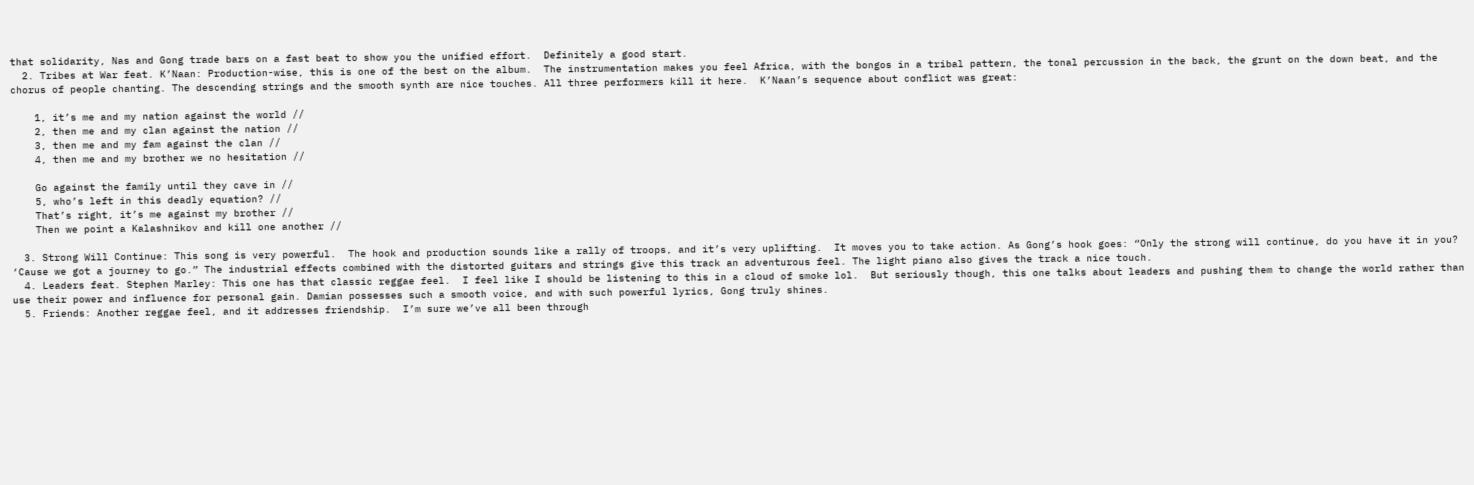that solidarity, Nas and Gong trade bars on a fast beat to show you the unified effort.  Definitely a good start.
  2. Tribes at War feat. K’Naan: Production-wise, this is one of the best on the album.  The instrumentation makes you feel Africa, with the bongos in a tribal pattern, the tonal percussion in the back, the grunt on the down beat, and the chorus of people chanting. The descending strings and the smooth synth are nice touches. All three performers kill it here.  K’Naan’s sequence about conflict was great:

    1, it’s me and my nation against the world //
    2, then me and my clan against the nation //
    3, then me and my fam against the clan //
    4, then me and my brother we no hesitation //

    Go against the family until they cave in //
    5, who’s left in this deadly equation? //
    That’s right, it’s me against my brother //
    Then we point a Kalashnikov and kill one another //

  3. Strong Will Continue: This song is very powerful.  The hook and production sounds like a rally of troops, and it’s very uplifting.  It moves you to take action. As Gong’s hook goes: “Only the strong will continue, do you have it in you? ‘Cause we got a journey to go.” The industrial effects combined with the distorted guitars and strings give this track an adventurous feel. The light piano also gives the track a nice touch.
  4. Leaders feat. Stephen Marley: This one has that classic reggae feel.  I feel like I should be listening to this in a cloud of smoke lol.  But seriously though, this one talks about leaders and pushing them to change the world rather than use their power and influence for personal gain. Damian possesses such a smooth voice, and with such powerful lyrics, Gong truly shines.
  5. Friends: Another reggae feel, and it addresses friendship.  I’m sure we’ve all been through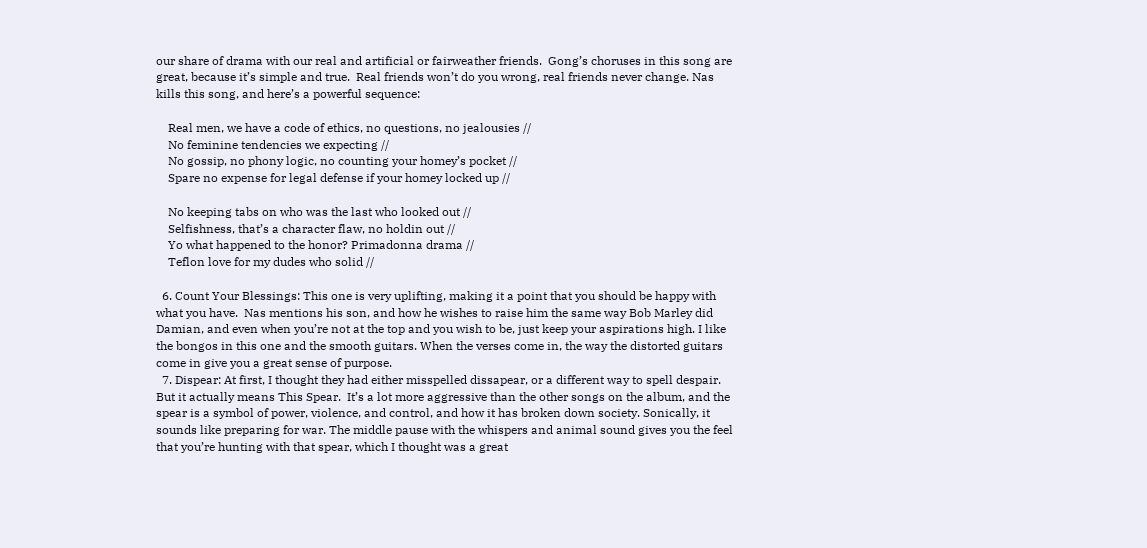our share of drama with our real and artificial or fairweather friends.  Gong’s choruses in this song are great, because it’s simple and true.  Real friends won’t do you wrong, real friends never change. Nas kills this song, and here’s a powerful sequence:

    Real men, we have a code of ethics, no questions, no jealousies //
    No feminine tendencies we expecting //
    No gossip, no phony logic, no counting your homey’s pocket //
    Spare no expense for legal defense if your homey locked up //

    No keeping tabs on who was the last who looked out //
    Selfishness, that’s a character flaw, no holdin out //
    Yo what happened to the honor? Primadonna drama //
    Teflon love for my dudes who solid //

  6. Count Your Blessings: This one is very uplifting, making it a point that you should be happy with what you have.  Nas mentions his son, and how he wishes to raise him the same way Bob Marley did Damian, and even when you’re not at the top and you wish to be, just keep your aspirations high. I like the bongos in this one and the smooth guitars. When the verses come in, the way the distorted guitars come in give you a great sense of purpose.
  7. Dispear: At first, I thought they had either misspelled dissapear, or a different way to spell despair.  But it actually means This Spear.  It’s a lot more aggressive than the other songs on the album, and the spear is a symbol of power, violence, and control, and how it has broken down society. Sonically, it sounds like preparing for war. The middle pause with the whispers and animal sound gives you the feel that you’re hunting with that spear, which I thought was a great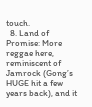touch.
  8. Land of Promise: More reggae here, reminiscent of Jamrock (Gong’s HUGE hit a few years back), and it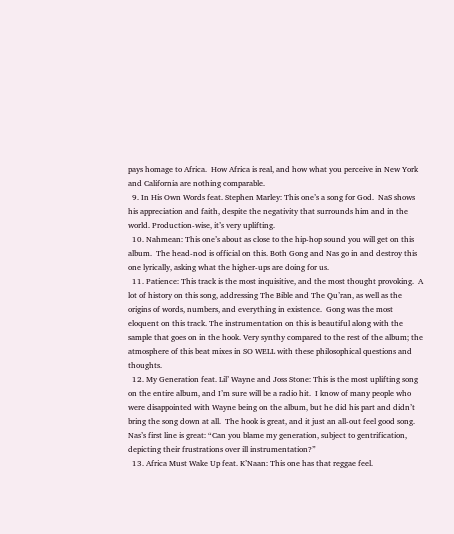pays homage to Africa.  How Africa is real, and how what you perceive in New York and California are nothing comparable.
  9. In His Own Words feat. Stephen Marley: This one’s a song for God.  NaS shows his appreciation and faith, despite the negativity that surrounds him and in the world. Production-wise, it’s very uplifting.
  10. Nahmean: This one’s about as close to the hip-hop sound you will get on this album.  The head-nod is official on this. Both Gong and Nas go in and destroy this one lyrically, asking what the higher-ups are doing for us.
  11. Patience: This track is the most inquisitive, and the most thought provoking.  A lot of history on this song, addressing The Bible and The Qu’ran, as well as the origins of words, numbers, and everything in existence.  Gong was the most eloquent on this track. The instrumentation on this is beautiful along with the sample that goes on in the hook. Very synthy compared to the rest of the album; the atmosphere of this beat mixes in SO WELL with these philosophical questions and thoughts.
  12. My Generation feat. Lil’ Wayne and Joss Stone: This is the most uplifting song on the entire album, and I’m sure will be a radio hit.  I know of many people who were disappointed with Wayne being on the album, but he did his part and didn’t bring the song down at all.  The hook is great, and it just an all-out feel good song.  Nas’s first line is great: “Can you blame my generation, subject to gentrification, depicting their frustrations over ill instrumentation?”
  13. Africa Must Wake Up feat. K’Naan: This one has that reggae feel.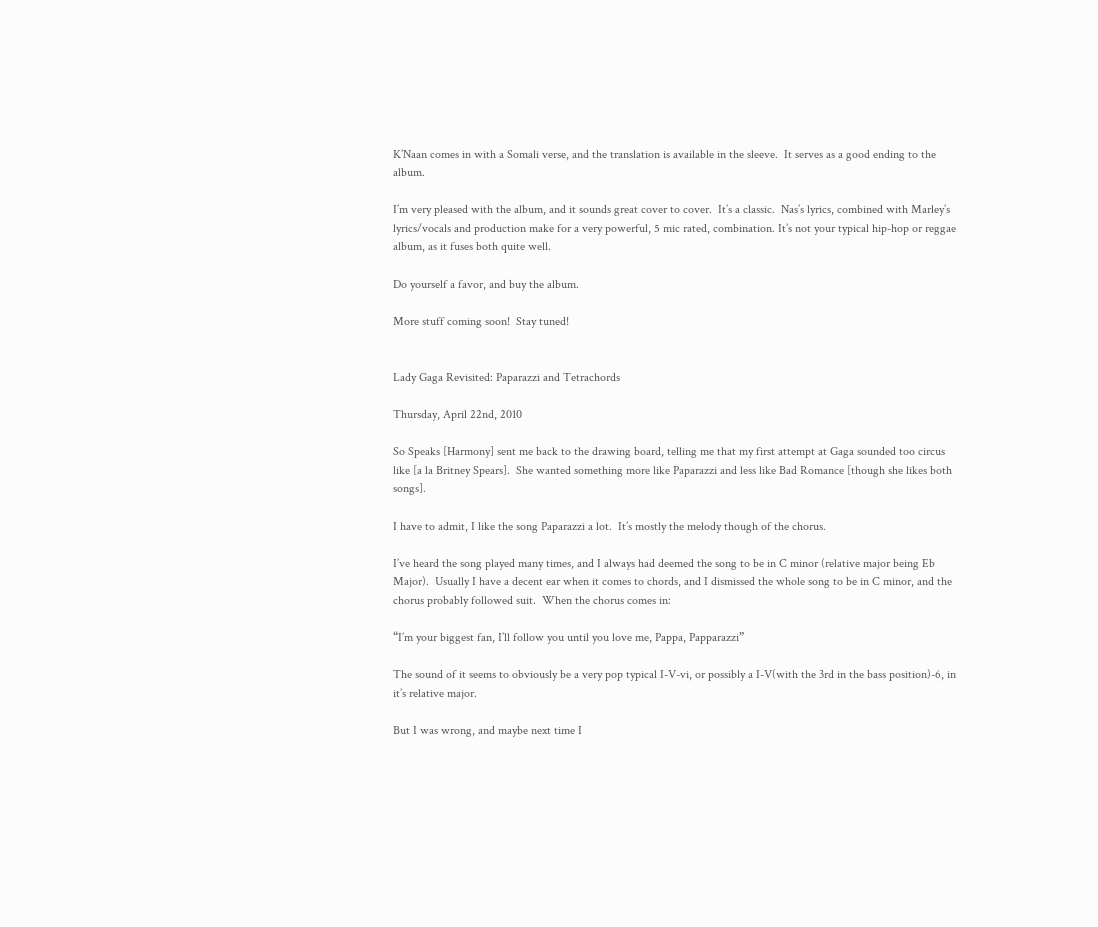K’Naan comes in with a Somali verse, and the translation is available in the sleeve.  It serves as a good ending to the album.

I’m very pleased with the album, and it sounds great cover to cover.  It’s a classic.  Nas’s lyrics, combined with Marley’s lyrics/vocals and production make for a very powerful, 5 mic rated, combination. It’s not your typical hip-hop or reggae album, as it fuses both quite well.

Do yourself a favor, and buy the album.

More stuff coming soon!  Stay tuned!


Lady Gaga Revisited: Paparazzi and Tetrachords

Thursday, April 22nd, 2010

So Speaks [Harmony] sent me back to the drawing board, telling me that my first attempt at Gaga sounded too circus like [a la Britney Spears].  She wanted something more like Paparazzi and less like Bad Romance [though she likes both songs].

I have to admit, I like the song Paparazzi a lot.  It’s mostly the melody though of the chorus.

I’ve heard the song played many times, and I always had deemed the song to be in C minor (relative major being Eb Major).  Usually I have a decent ear when it comes to chords, and I dismissed the whole song to be in C minor, and the chorus probably followed suit.  When the chorus comes in:

“I’m your biggest fan, I’ll follow you until you love me, Pappa, Papparazzi”

The sound of it seems to obviously be a very pop typical I-V-vi, or possibly a I-V(with the 3rd in the bass position)-6, in it’s relative major.

But I was wrong, and maybe next time I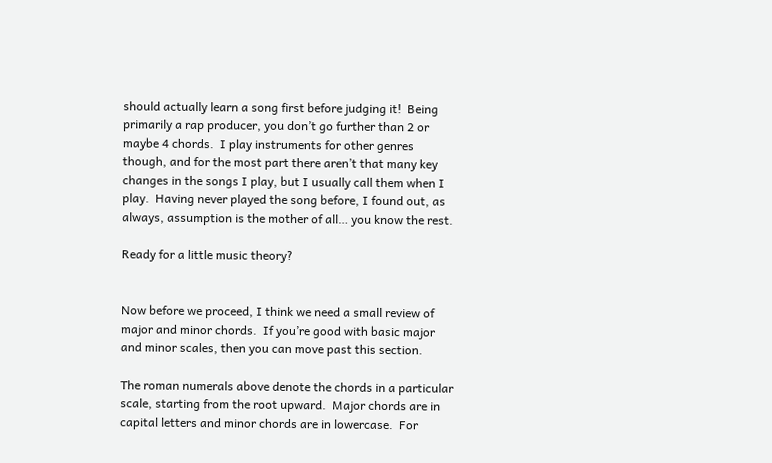should actually learn a song first before judging it!  Being primarily a rap producer, you don’t go further than 2 or maybe 4 chords.  I play instruments for other genres though, and for the most part there aren’t that many key changes in the songs I play, but I usually call them when I play.  Having never played the song before, I found out, as always, assumption is the mother of all… you know the rest.

Ready for a little music theory?


Now before we proceed, I think we need a small review of major and minor chords.  If you’re good with basic major and minor scales, then you can move past this section.

The roman numerals above denote the chords in a particular scale, starting from the root upward.  Major chords are in capital letters and minor chords are in lowercase.  For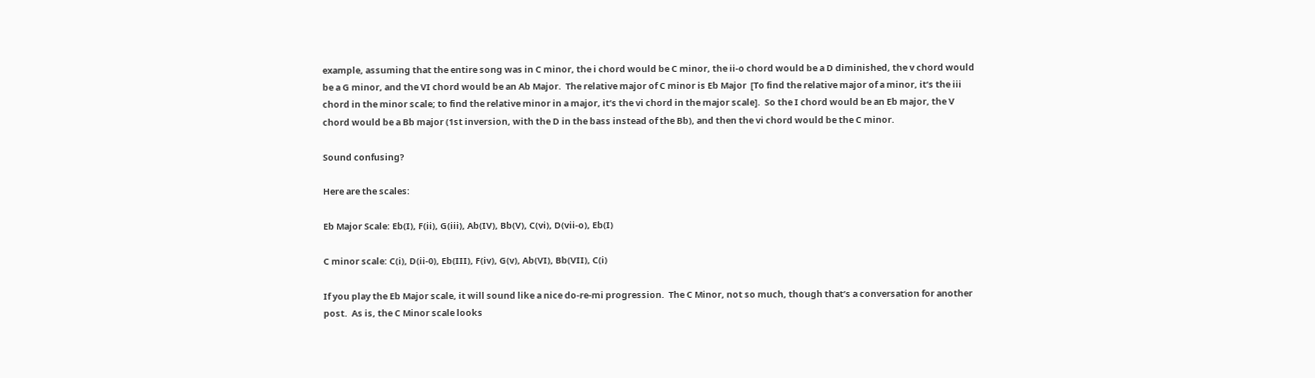example, assuming that the entire song was in C minor, the i chord would be C minor, the ii-o chord would be a D diminished, the v chord would be a G minor, and the VI chord would be an Ab Major.  The relative major of C minor is Eb Major  [To find the relative major of a minor, it’s the iii chord in the minor scale; to find the relative minor in a major, it’s the vi chord in the major scale].  So the I chord would be an Eb major, the V chord would be a Bb major (1st inversion, with the D in the bass instead of the Bb), and then the vi chord would be the C minor.

Sound confusing?

Here are the scales:

Eb Major Scale: Eb(I), F(ii), G(iii), Ab(IV), Bb(V), C(vi), D(vii-o), Eb(I)

C minor scale: C(i), D(ii-0), Eb(III), F(iv), G(v), Ab(VI), Bb(VII), C(i)

If you play the Eb Major scale, it will sound like a nice do-re-mi progression.  The C Minor, not so much, though that’s a conversation for another post.  As is, the C Minor scale looks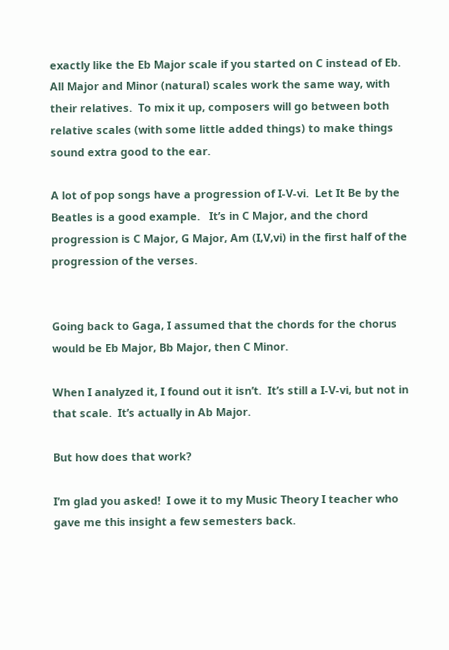exactly like the Eb Major scale if you started on C instead of Eb.  All Major and Minor (natural) scales work the same way, with their relatives.  To mix it up, composers will go between both relative scales (with some little added things) to make things sound extra good to the ear.

A lot of pop songs have a progression of I-V-vi.  Let It Be by the Beatles is a good example.   It’s in C Major, and the chord progression is C Major, G Major, Am (I,V,vi) in the first half of the progression of the verses.


Going back to Gaga, I assumed that the chords for the chorus would be Eb Major, Bb Major, then C Minor.

When I analyzed it, I found out it isn’t.  It’s still a I-V-vi, but not in that scale.  It’s actually in Ab Major.

But how does that work?

I’m glad you asked!  I owe it to my Music Theory I teacher who gave me this insight a few semesters back.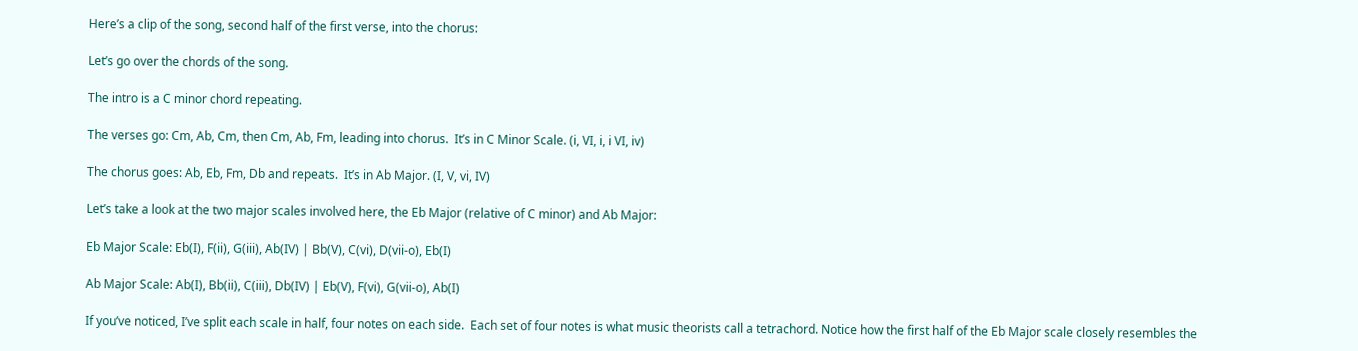Here’s a clip of the song, second half of the first verse, into the chorus:

Let’s go over the chords of the song.

The intro is a C minor chord repeating.

The verses go: Cm, Ab, Cm, then Cm, Ab, Fm, leading into chorus.  It’s in C Minor Scale. (i, VI, i, i VI, iv)

The chorus goes: Ab, Eb, Fm, Db and repeats.  It’s in Ab Major. (I, V, vi, IV)

Let’s take a look at the two major scales involved here, the Eb Major (relative of C minor) and Ab Major:

Eb Major Scale: Eb(I), F(ii), G(iii), Ab(IV) | Bb(V), C(vi), D(vii-o), Eb(I)

Ab Major Scale: Ab(I), Bb(ii), C(iii), Db(IV) | Eb(V), F(vi), G(vii-o), Ab(I)

If you’ve noticed, I’ve split each scale in half, four notes on each side.  Each set of four notes is what music theorists call a tetrachord. Notice how the first half of the Eb Major scale closely resembles the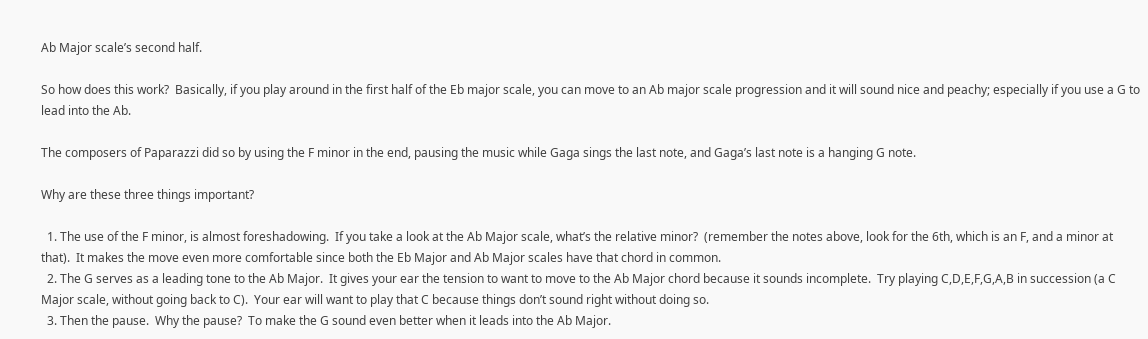Ab Major scale’s second half.

So how does this work?  Basically, if you play around in the first half of the Eb major scale, you can move to an Ab major scale progression and it will sound nice and peachy; especially if you use a G to lead into the Ab.

The composers of Paparazzi did so by using the F minor in the end, pausing the music while Gaga sings the last note, and Gaga’s last note is a hanging G note.

Why are these three things important?

  1. The use of the F minor, is almost foreshadowing.  If you take a look at the Ab Major scale, what’s the relative minor?  (remember the notes above, look for the 6th, which is an F, and a minor at that).  It makes the move even more comfortable since both the Eb Major and Ab Major scales have that chord in common.
  2. The G serves as a leading tone to the Ab Major.  It gives your ear the tension to want to move to the Ab Major chord because it sounds incomplete.  Try playing C,D,E,F,G,A,B in succession (a C Major scale, without going back to C).  Your ear will want to play that C because things don’t sound right without doing so.
  3. Then the pause.  Why the pause?  To make the G sound even better when it leads into the Ab Major.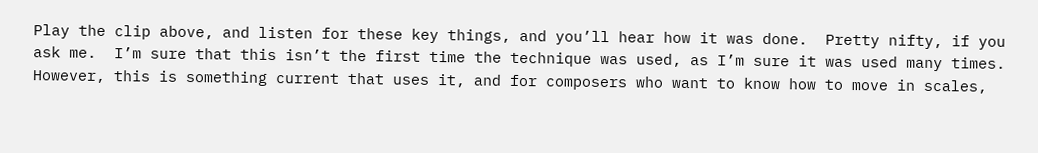Play the clip above, and listen for these key things, and you’ll hear how it was done.  Pretty nifty, if you ask me.  I’m sure that this isn’t the first time the technique was used, as I’m sure it was used many times.  However, this is something current that uses it, and for composers who want to know how to move in scales,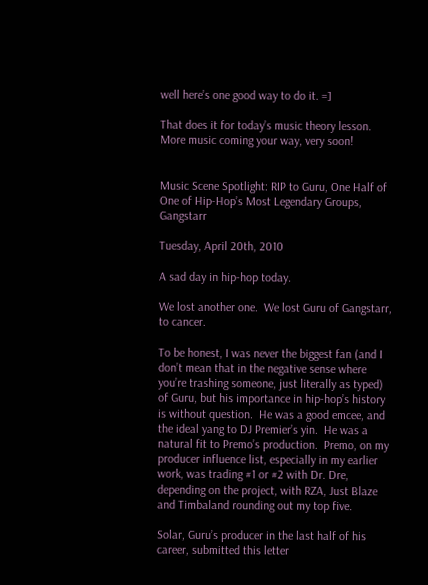well here’s one good way to do it. =]

That does it for today’s music theory lesson.  More music coming your way, very soon!


Music Scene Spotlight: RIP to Guru, One Half of One of Hip-Hop’s Most Legendary Groups, Gangstarr

Tuesday, April 20th, 2010

A sad day in hip-hop today.

We lost another one.  We lost Guru of Gangstarr, to cancer.

To be honest, I was never the biggest fan (and I don’t mean that in the negative sense where you’re trashing someone, just literally as typed) of Guru, but his importance in hip-hop’s history is without question.  He was a good emcee, and the ideal yang to DJ Premier’s yin.  He was a natural fit to Premo’s production.  Premo, on my producer influence list, especially in my earlier work, was trading #1 or #2 with Dr. Dre, depending on the project, with RZA, Just Blaze and Timbaland rounding out my top five.

Solar, Guru’s producer in the last half of his career, submitted this letter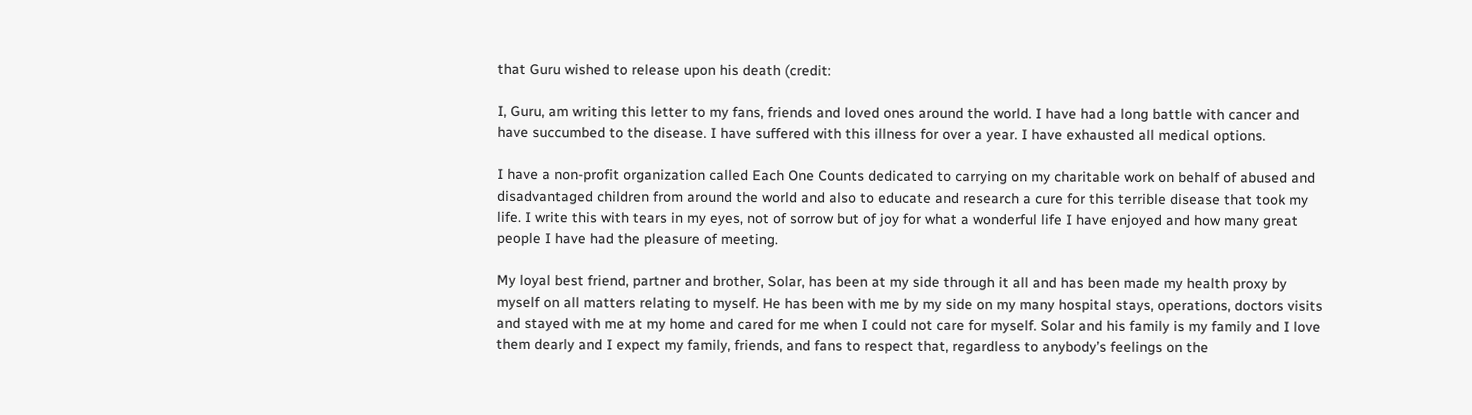that Guru wished to release upon his death (credit:

I, Guru, am writing this letter to my fans, friends and loved ones around the world. I have had a long battle with cancer and have succumbed to the disease. I have suffered with this illness for over a year. I have exhausted all medical options.

I have a non-profit organization called Each One Counts dedicated to carrying on my charitable work on behalf of abused and disadvantaged children from around the world and also to educate and research a cure for this terrible disease that took my life. I write this with tears in my eyes, not of sorrow but of joy for what a wonderful life I have enjoyed and how many great people I have had the pleasure of meeting.

My loyal best friend, partner and brother, Solar, has been at my side through it all and has been made my health proxy by myself on all matters relating to myself. He has been with me by my side on my many hospital stays, operations, doctors visits and stayed with me at my home and cared for me when I could not care for myself. Solar and his family is my family and I love them dearly and I expect my family, friends, and fans to respect that, regardless to anybody’s feelings on the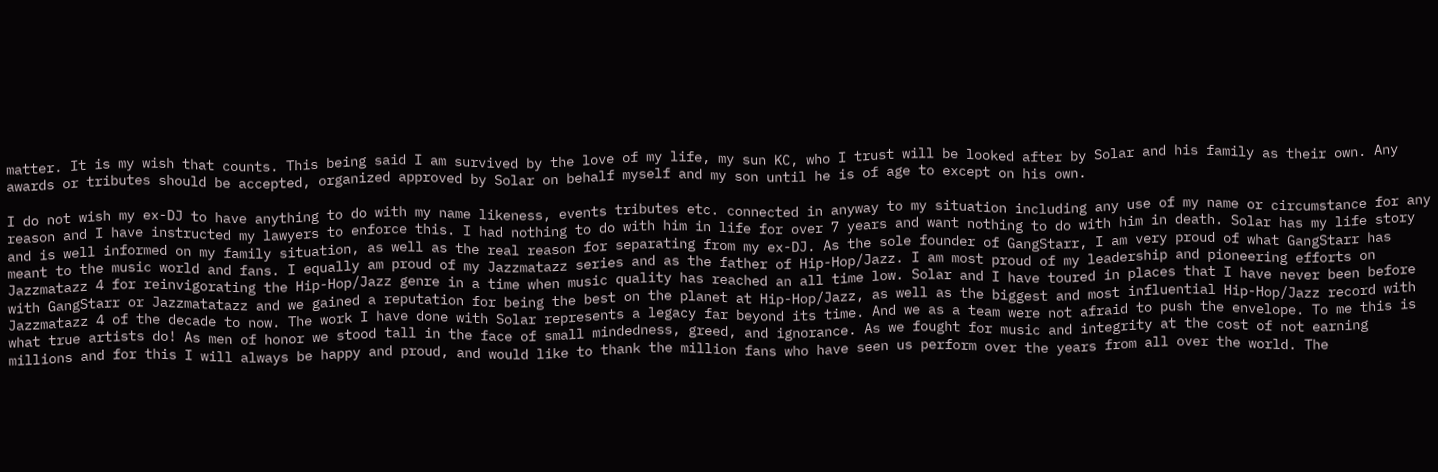matter. It is my wish that counts. This being said I am survived by the love of my life, my sun KC, who I trust will be looked after by Solar and his family as their own. Any awards or tributes should be accepted, organized approved by Solar on behalf myself and my son until he is of age to except on his own.

I do not wish my ex-DJ to have anything to do with my name likeness, events tributes etc. connected in anyway to my situation including any use of my name or circumstance for any reason and I have instructed my lawyers to enforce this. I had nothing to do with him in life for over 7 years and want nothing to do with him in death. Solar has my life story and is well informed on my family situation, as well as the real reason for separating from my ex-DJ. As the sole founder of GangStarr, I am very proud of what GangStarr has meant to the music world and fans. I equally am proud of my Jazzmatazz series and as the father of Hip-Hop/Jazz. I am most proud of my leadership and pioneering efforts on Jazzmatazz 4 for reinvigorating the Hip-Hop/Jazz genre in a time when music quality has reached an all time low. Solar and I have toured in places that I have never been before with GangStarr or Jazzmatatazz and we gained a reputation for being the best on the planet at Hip-Hop/Jazz, as well as the biggest and most influential Hip-Hop/Jazz record with Jazzmatazz 4 of the decade to now. The work I have done with Solar represents a legacy far beyond its time. And we as a team were not afraid to push the envelope. To me this is what true artists do! As men of honor we stood tall in the face of small mindedness, greed, and ignorance. As we fought for music and integrity at the cost of not earning millions and for this I will always be happy and proud, and would like to thank the million fans who have seen us perform over the years from all over the world. The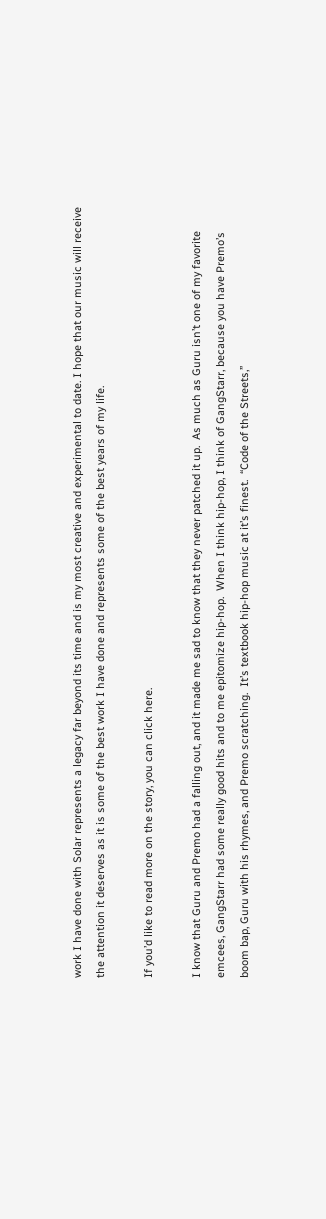work I have done with Solar represents a legacy far beyond its time and is my most creative and experimental to date. I hope that our music will receive the attention it deserves as it is some of the best work I have done and represents some of the best years of my life.

If you’d like to read more on the story, you can click here.

I know that Guru and Premo had a falling out, and it made me sad to know that they never patched it up.  As much as Guru isn’t one of my favorite emcees, GangStarr had some really good hits and to me epitomize hip-hop.  When I think hip-hop, I think of GangStarr, because you have Premo’s boom bap, Guru with his rhymes, and Premo scratching.  It’s textbook hip-hop music at it’s finest.  “Code of the Streets,”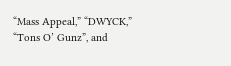“Mass Appeal,” “DWYCK,” “Tons O’ Gunz”, and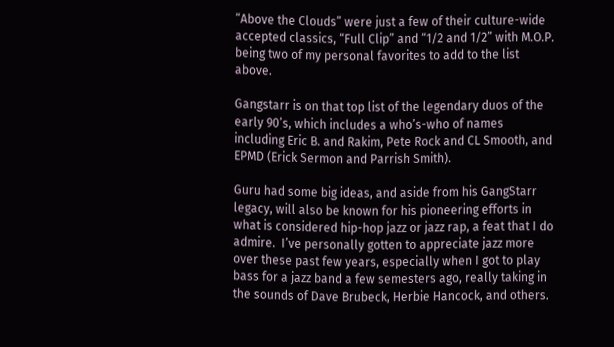“Above the Clouds” were just a few of their culture-wide accepted classics, “Full Clip” and “1/2 and 1/2” with M.O.P. being two of my personal favorites to add to the list above.

Gangstarr is on that top list of the legendary duos of the early 90’s, which includes a who’s-who of names including Eric B. and Rakim, Pete Rock and CL Smooth, and EPMD (Erick Sermon and Parrish Smith).

Guru had some big ideas, and aside from his GangStarr legacy, will also be known for his pioneering efforts in what is considered hip-hop jazz or jazz rap, a feat that I do admire.  I’ve personally gotten to appreciate jazz more over these past few years, especially when I got to play bass for a jazz band a few semesters ago, really taking in the sounds of Dave Brubeck, Herbie Hancock, and others.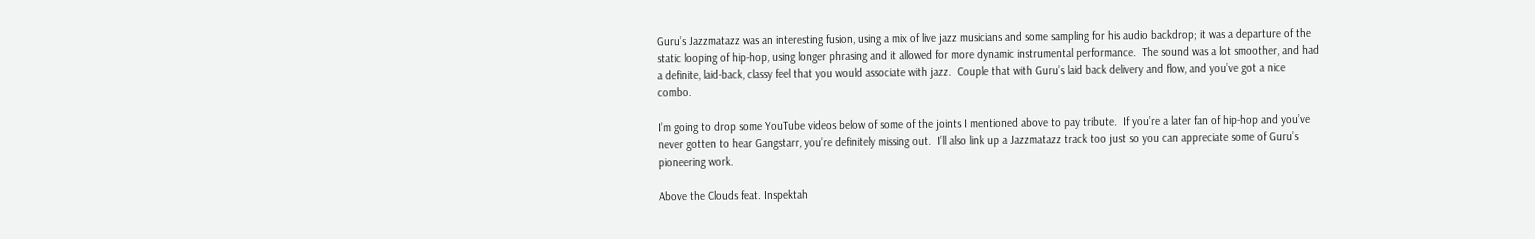Guru’s Jazzmatazz was an interesting fusion, using a mix of live jazz musicians and some sampling for his audio backdrop; it was a departure of the static looping of hip-hop, using longer phrasing and it allowed for more dynamic instrumental performance.  The sound was a lot smoother, and had a definite, laid-back, classy feel that you would associate with jazz.  Couple that with Guru’s laid back delivery and flow, and you’ve got a nice combo.

I’m going to drop some YouTube videos below of some of the joints I mentioned above to pay tribute.  If you’re a later fan of hip-hop and you’ve never gotten to hear Gangstarr, you’re definitely missing out.  I’ll also link up a Jazzmatazz track too just so you can appreciate some of Guru’s pioneering work.

Above the Clouds feat. Inspektah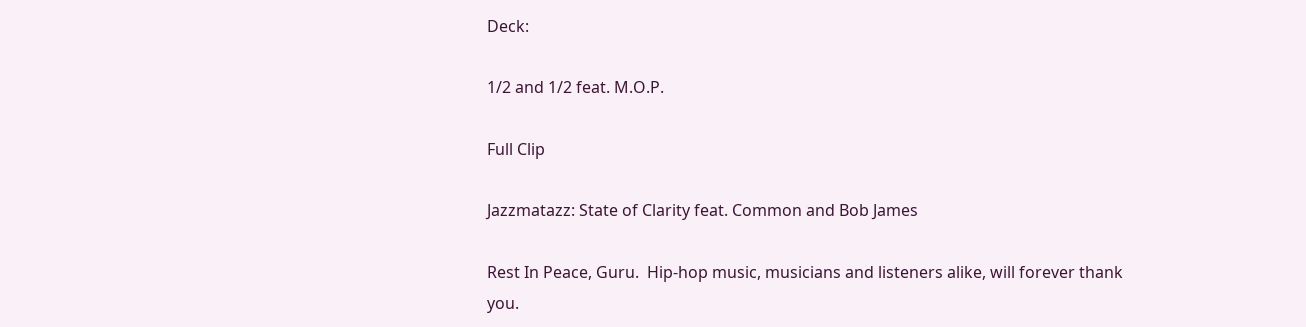Deck:

1/2 and 1/2 feat. M.O.P.

Full Clip

Jazzmatazz: State of Clarity feat. Common and Bob James

Rest In Peace, Guru.  Hip-hop music, musicians and listeners alike, will forever thank you.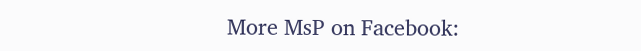More MsP on Facebook: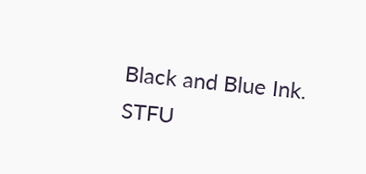Black and Blue Ink.
STFU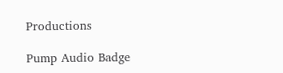Productions

Pump Audio Badge